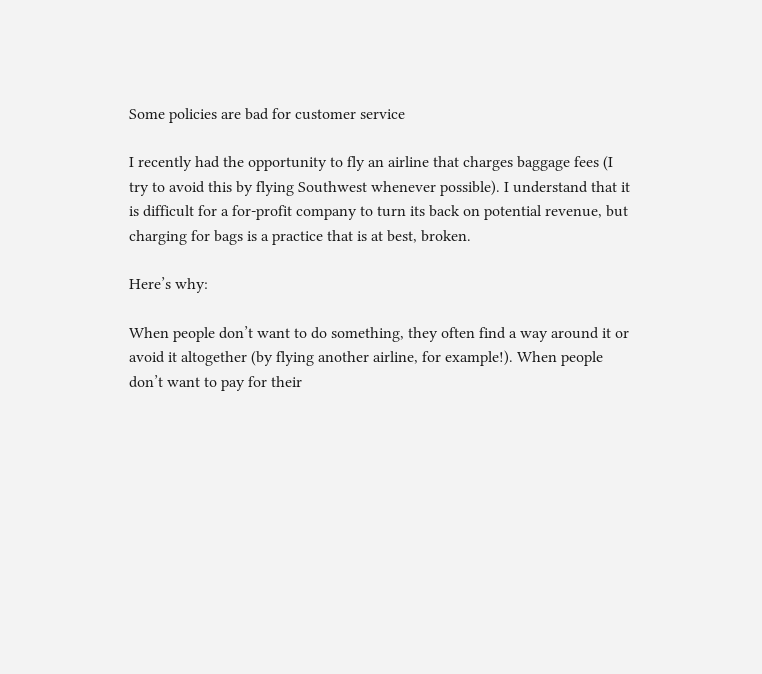Some policies are bad for customer service

I recently had the opportunity to fly an airline that charges baggage fees (I try to avoid this by flying Southwest whenever possible). I understand that it is difficult for a for-profit company to turn its back on potential revenue, but charging for bags is a practice that is at best, broken.

Here’s why:

When people don’t want to do something, they often find a way around it or avoid it altogether (by flying another airline, for example!). When people don’t want to pay for their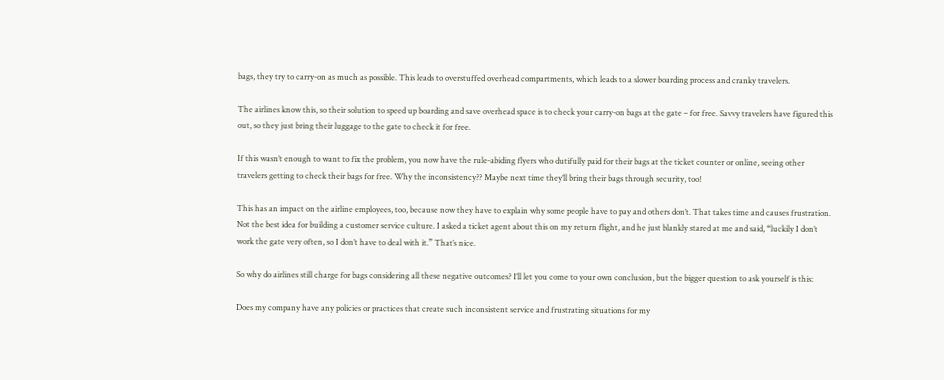bags, they try to carry-on as much as possible. This leads to overstuffed overhead compartments, which leads to a slower boarding process and cranky travelers.

The airlines know this, so their solution to speed up boarding and save overhead space is to check your carry-on bags at the gate – for free. Savvy travelers have figured this out, so they just bring their luggage to the gate to check it for free.

If this wasn’t enough to want to fix the problem, you now have the rule-abiding flyers who dutifully paid for their bags at the ticket counter or online, seeing other travelers getting to check their bags for free. Why the inconsistency?? Maybe next time they’ll bring their bags through security, too!

This has an impact on the airline employees, too, because now they have to explain why some people have to pay and others don’t. That takes time and causes frustration. Not the best idea for building a customer service culture. I asked a ticket agent about this on my return flight, and he just blankly stared at me and said, “luckily I don’t work the gate very often, so I don’t have to deal with it.” That’s nice.

So why do airlines still charge for bags considering all these negative outcomes? I’ll let you come to your own conclusion, but the bigger question to ask yourself is this:

Does my company have any policies or practices that create such inconsistent service and frustrating situations for my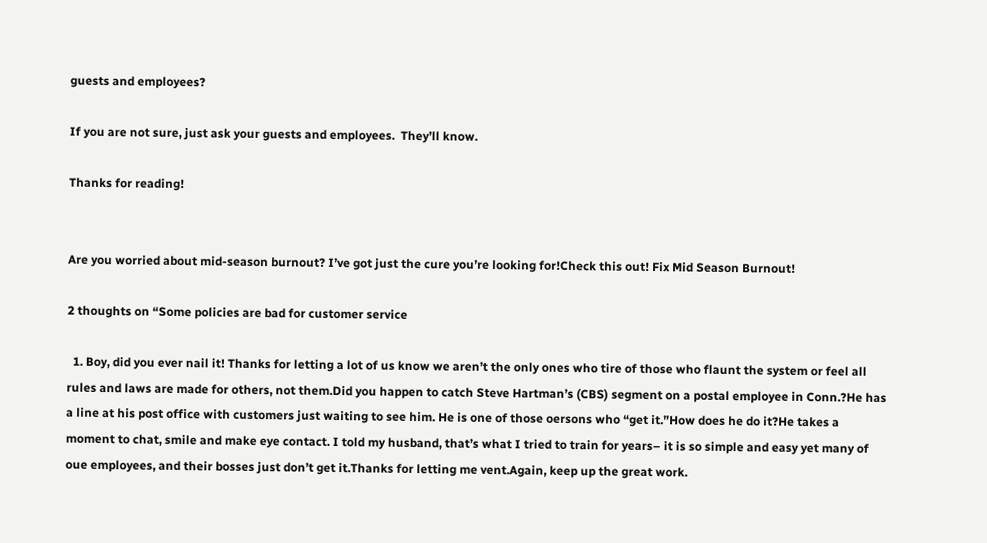guests and employees?

If you are not sure, just ask your guests and employees.  They’ll know.

Thanks for reading!


Are you worried about mid-season burnout? I’ve got just the cure you’re looking for!Check this out! Fix Mid Season Burnout!

2 thoughts on “Some policies are bad for customer service

  1. Boy, did you ever nail it! Thanks for letting a lot of us know we aren’t the only ones who tire of those who flaunt the system or feel all rules and laws are made for others, not them.Did you happen to catch Steve Hartman’s (CBS) segment on a postal employee in Conn.?He has a line at his post office with customers just waiting to see him. He is one of those oersons who “get it.”How does he do it?He takes a moment to chat, smile and make eye contact. I told my husband, that’s what I tried to train for years– it is so simple and easy yet many of oue employees, and their bosses just don’t get it.Thanks for letting me vent.Again, keep up the great work.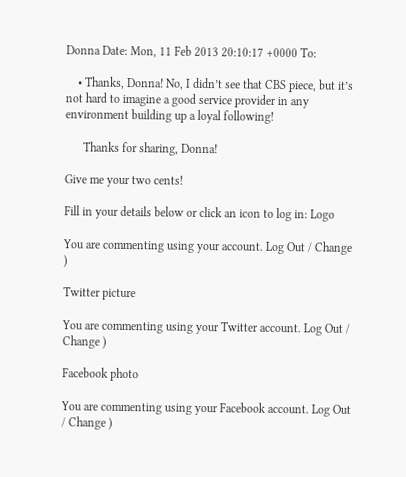Donna Date: Mon, 11 Feb 2013 20:10:17 +0000 To:

    • Thanks, Donna! No, I didn’t see that CBS piece, but it’s not hard to imagine a good service provider in any environment building up a loyal following!

      Thanks for sharing, Donna!

Give me your two cents!

Fill in your details below or click an icon to log in: Logo

You are commenting using your account. Log Out / Change )

Twitter picture

You are commenting using your Twitter account. Log Out / Change )

Facebook photo

You are commenting using your Facebook account. Log Out / Change )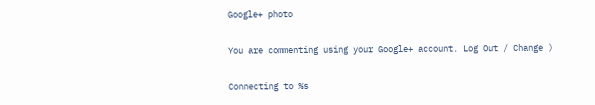Google+ photo

You are commenting using your Google+ account. Log Out / Change )

Connecting to %s